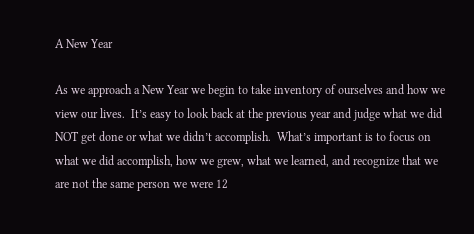A New Year

As we approach a New Year we begin to take inventory of ourselves and how we view our lives.  It’s easy to look back at the previous year and judge what we did NOT get done or what we didn’t accomplish.  What’s important is to focus on what we did accomplish, how we grew, what we learned, and recognize that we are not the same person we were 12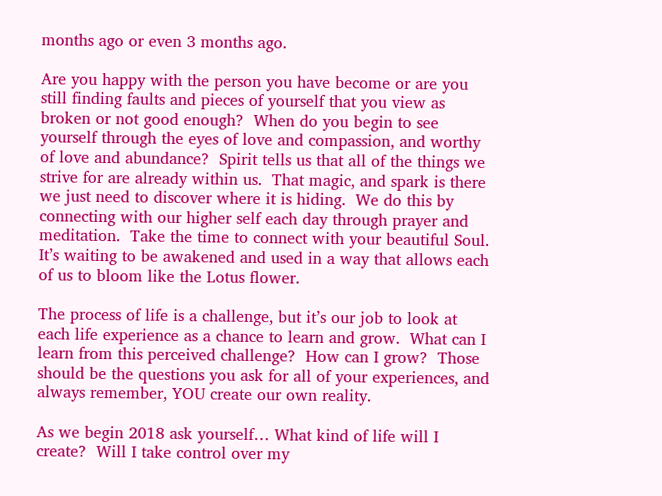months ago or even 3 months ago.

Are you happy with the person you have become or are you still finding faults and pieces of yourself that you view as broken or not good enough?  When do you begin to see yourself through the eyes of love and compassion, and worthy of love and abundance?  Spirit tells us that all of the things we strive for are already within us.  That magic, and spark is there we just need to discover where it is hiding.  We do this by connecting with our higher self each day through prayer and meditation.  Take the time to connect with your beautiful Soul.  It’s waiting to be awakened and used in a way that allows each of us to bloom like the Lotus flower.

The process of life is a challenge, but it’s our job to look at each life experience as a chance to learn and grow.  What can I learn from this perceived challenge?  How can I grow?  Those should be the questions you ask for all of your experiences, and always remember, YOU create our own reality.

As we begin 2018 ask yourself… What kind of life will I create?  Will I take control over my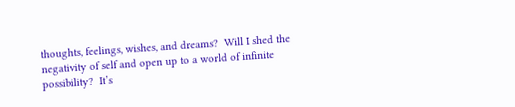thoughts, feelings, wishes, and dreams?  Will I shed the negativity of self and open up to a world of infinite possibility?  It’s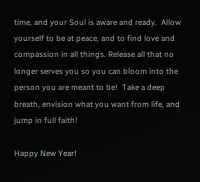time, and your Soul is aware and ready.  Allow yourself to be at peace, and to find love and compassion in all things. Release all that no longer serves you so you can bloom into the person you are meant to be!  Take a deep breath, envision what you want from life, and jump in full faith!

Happy New Year!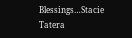Blessings…Stacie Tatera